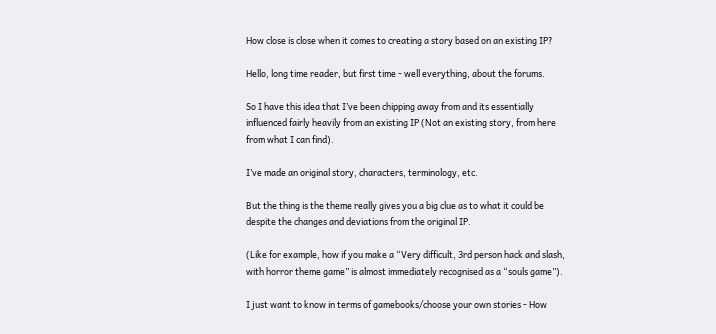How close is close when it comes to creating a story based on an existing IP?

Hello, long time reader, but first time - well everything, about the forums.

So I have this idea that I’ve been chipping away from and its essentially influenced fairly heavily from an existing IP (Not an existing story, from here from what I can find).

I’ve made an original story, characters, terminology, etc.

But the thing is the theme really gives you a big clue as to what it could be despite the changes and deviations from the original IP.

(Like for example, how if you make a “Very difficult, 3rd person hack and slash, with horror theme game” is almost immediately recognised as a “souls game”).

I just want to know in terms of gamebooks/choose your own stories - How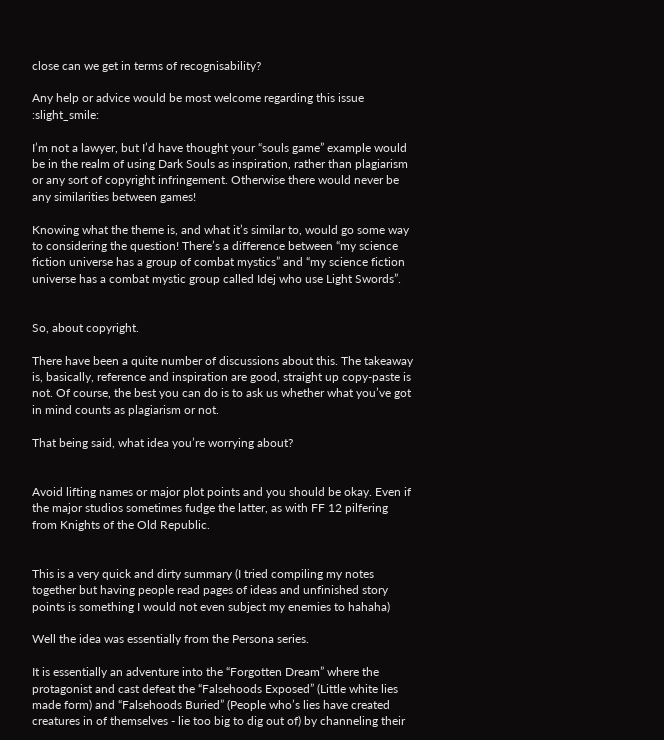close can we get in terms of recognisability?

Any help or advice would be most welcome regarding this issue :slight_smile:

I’m not a lawyer, but I’d have thought your “souls game” example would be in the realm of using Dark Souls as inspiration, rather than plagiarism or any sort of copyright infringement. Otherwise there would never be any similarities between games!

Knowing what the theme is, and what it’s similar to, would go some way to considering the question! There’s a difference between “my science fiction universe has a group of combat mystics” and “my science fiction universe has a combat mystic group called Idej who use Light Swords”.


So, about copyright.

There have been a quite number of discussions about this. The takeaway is, basically, reference and inspiration are good, straight up copy-paste is not. Of course, the best you can do is to ask us whether what you’ve got in mind counts as plagiarism or not.

That being said, what idea you’re worrying about?


Avoid lifting names or major plot points and you should be okay. Even if the major studios sometimes fudge the latter, as with FF 12 pilfering from Knights of the Old Republic.


This is a very quick and dirty summary (I tried compiling my notes together but having people read pages of ideas and unfinished story points is something I would not even subject my enemies to hahaha)

Well the idea was essentially from the Persona series.

It is essentially an adventure into the “Forgotten Dream” where the protagonist and cast defeat the “Falsehoods Exposed” (Little white lies made form) and “Falsehoods Buried” (People who’s lies have created creatures in of themselves - lie too big to dig out of) by channeling their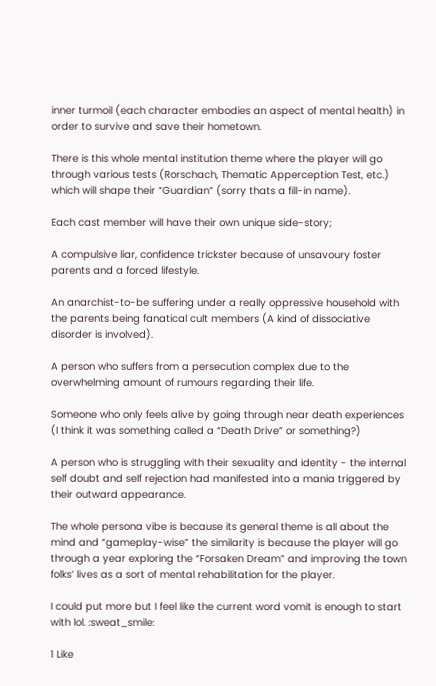inner turmoil (each character embodies an aspect of mental health) in order to survive and save their hometown.

There is this whole mental institution theme where the player will go through various tests (Rorschach, Thematic Apperception Test, etc.) which will shape their “Guardian” (sorry thats a fill-in name).

Each cast member will have their own unique side-story;

A compulsive liar, confidence trickster because of unsavoury foster parents and a forced lifestyle.

An anarchist-to-be suffering under a really oppressive household with the parents being fanatical cult members (A kind of dissociative disorder is involved).

A person who suffers from a persecution complex due to the overwhelming amount of rumours regarding their life.

Someone who only feels alive by going through near death experiences (I think it was something called a “Death Drive” or something?)

A person who is struggling with their sexuality and identity - the internal self doubt and self rejection had manifested into a mania triggered by their outward appearance.

The whole persona vibe is because its general theme is all about the mind and “gameplay-wise” the similarity is because the player will go through a year exploring the “Forsaken Dream” and improving the town folks’ lives as a sort of mental rehabilitation for the player.

I could put more but I feel like the current word vomit is enough to start with lol. :sweat_smile:

1 Like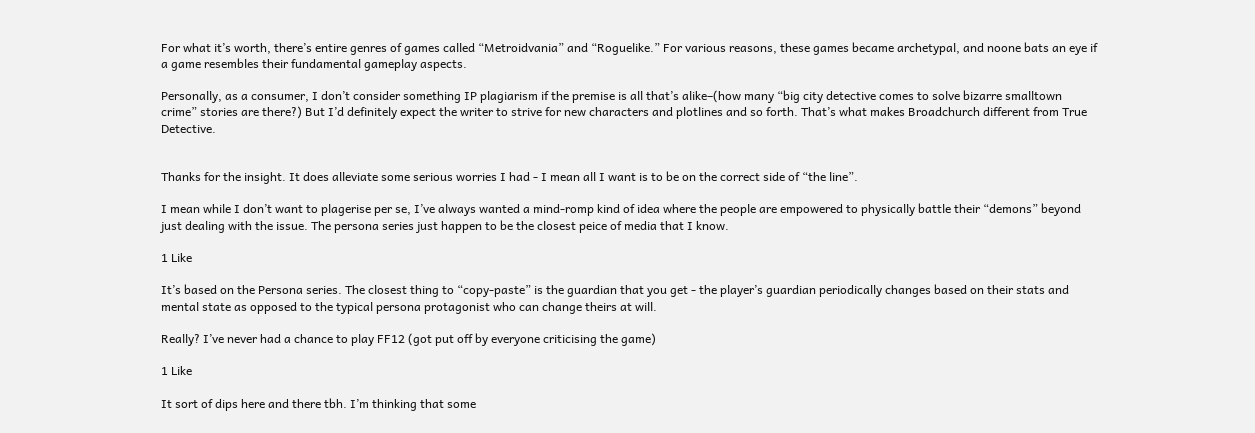For what it’s worth, there’s entire genres of games called “Metroidvania” and “Roguelike.” For various reasons, these games became archetypal, and noone bats an eye if a game resembles their fundamental gameplay aspects.

Personally, as a consumer, I don’t consider something IP plagiarism if the premise is all that’s alike–(how many “big city detective comes to solve bizarre smalltown crime” stories are there?) But I’d definitely expect the writer to strive for new characters and plotlines and so forth. That’s what makes Broadchurch different from True Detective.


Thanks for the insight. It does alleviate some serious worries I had - I mean all I want is to be on the correct side of “the line”.

I mean while I don’t want to plagerise per se, I’ve always wanted a mind-romp kind of idea where the people are empowered to physically battle their “demons” beyond just dealing with the issue. The persona series just happen to be the closest peice of media that I know.

1 Like

It’s based on the Persona series. The closest thing to “copy-paste” is the guardian that you get - the player’s guardian periodically changes based on their stats and mental state as opposed to the typical persona protagonist who can change theirs at will.

Really? I’ve never had a chance to play FF12 (got put off by everyone criticising the game)

1 Like

It sort of dips here and there tbh. I’m thinking that some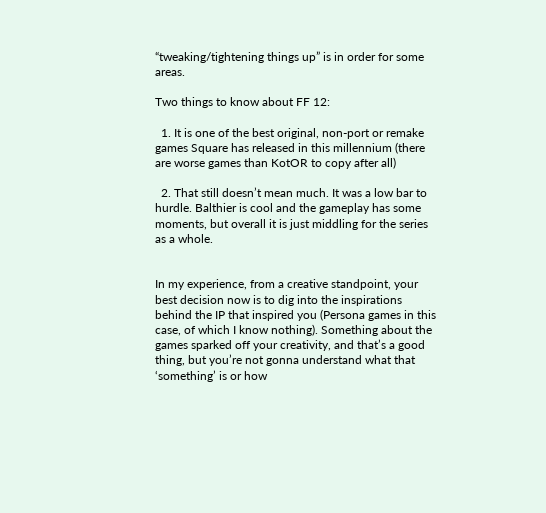“tweaking/tightening things up” is in order for some areas.

Two things to know about FF 12:

  1. It is one of the best original, non-port or remake games Square has released in this millennium (there are worse games than KotOR to copy after all)

  2. That still doesn’t mean much. It was a low bar to hurdle. Balthier is cool and the gameplay has some moments, but overall it is just middling for the series as a whole.


In my experience, from a creative standpoint, your best decision now is to dig into the inspirations behind the IP that inspired you (Persona games in this case, of which I know nothing). Something about the games sparked off your creativity, and that’s a good thing, but you’re not gonna understand what that ‘something’ is or how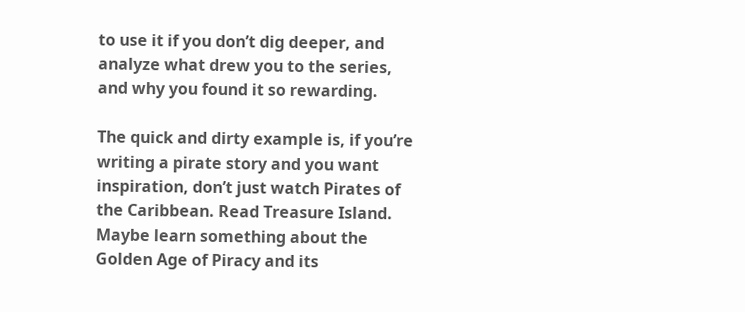to use it if you don’t dig deeper, and analyze what drew you to the series, and why you found it so rewarding.

The quick and dirty example is, if you’re writing a pirate story and you want inspiration, don’t just watch Pirates of the Caribbean. Read Treasure Island. Maybe learn something about the Golden Age of Piracy and its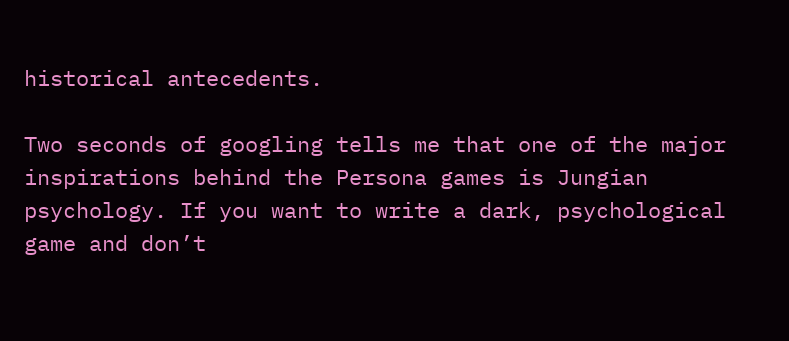historical antecedents.

Two seconds of googling tells me that one of the major inspirations behind the Persona games is Jungian psychology. If you want to write a dark, psychological game and don’t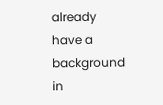already have a background in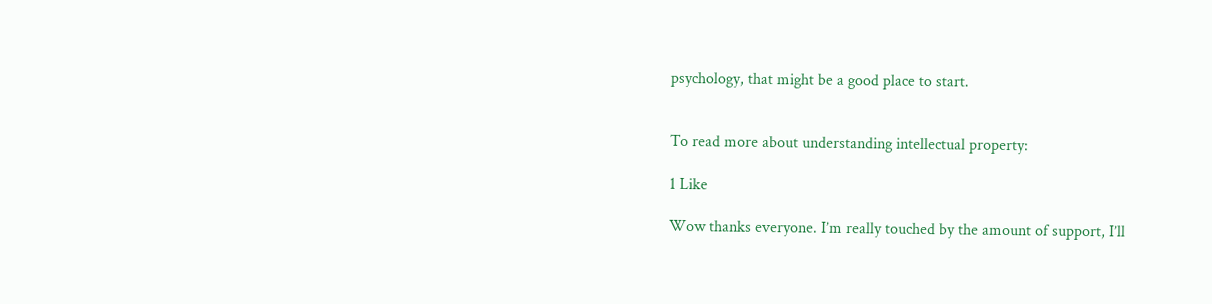psychology, that might be a good place to start.


To read more about understanding intellectual property:

1 Like

Wow thanks everyone. I’m really touched by the amount of support, I’ll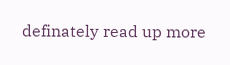definately read up more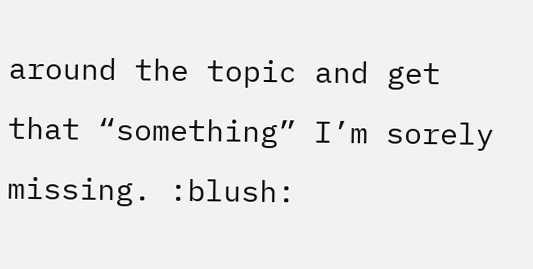around the topic and get that “something” I’m sorely missing. :blush: